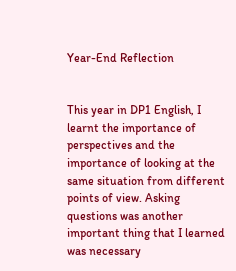Year-End Reflection


This year in DP1 English, I learnt the importance of perspectives and the importance of looking at the same situation from different points of view. Asking questions was another important thing that I learned was necessary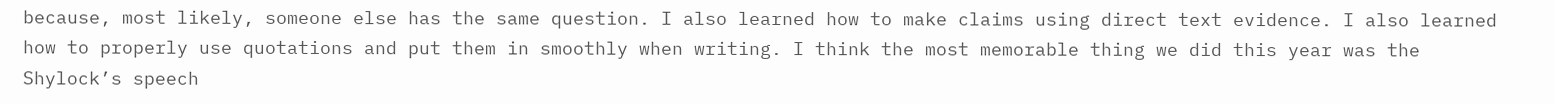because, most likely, someone else has the same question. I also learned how to make claims using direct text evidence. I also learned how to properly use quotations and put them in smoothly when writing. I think the most memorable thing we did this year was the Shylock’s speech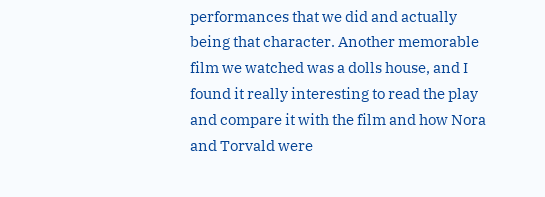performances that we did and actually being that character. Another memorable film we watched was a dolls house, and I found it really interesting to read the play and compare it with the film and how Nora and Torvald were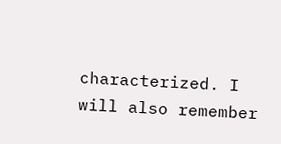characterized. I will also remember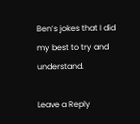Ben’s jokes that I did my best to try and understand.

Leave a Reply